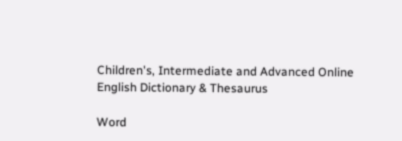Children's, Intermediate and Advanced Online English Dictionary & Thesaurus

Word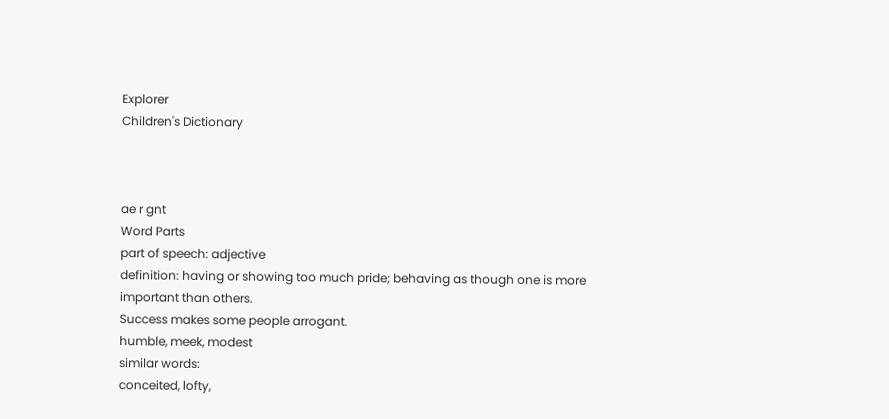Explorer
Children's Dictionary



ae r gnt
Word Parts
part of speech: adjective
definition: having or showing too much pride; behaving as though one is more important than others.
Success makes some people arrogant.
humble, meek, modest
similar words:
conceited, lofty,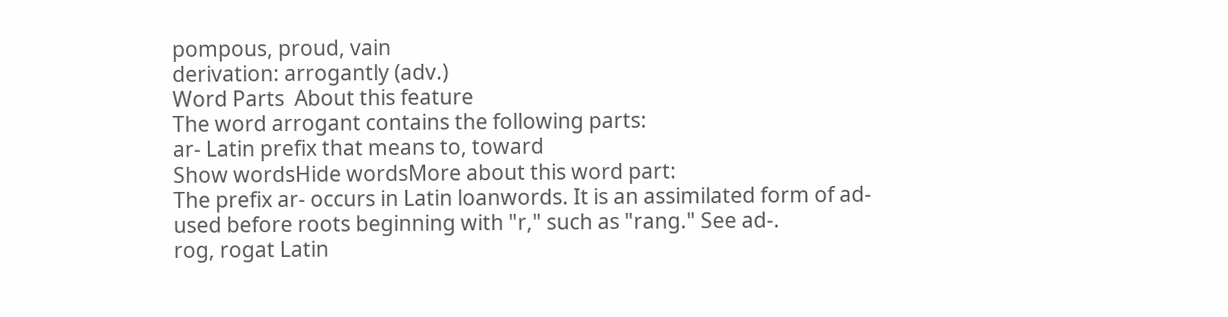pompous, proud, vain
derivation: arrogantly (adv.)
Word Parts  About this feature
The word arrogant contains the following parts:
ar- Latin prefix that means to, toward
Show wordsHide wordsMore about this word part:
The prefix ar- occurs in Latin loanwords. It is an assimilated form of ad- used before roots beginning with "r," such as "rang." See ad-.
rog, rogat Latin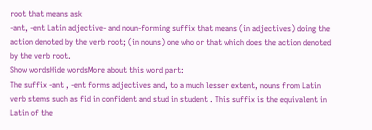root that means ask
-ant, -ent Latin adjective- and noun-forming suffix that means (in adjectives) doing the action denoted by the verb root; (in nouns) one who or that which does the action denoted by the verb root.
Show wordsHide wordsMore about this word part:
The suffix -ant , -ent forms adjectives and, to a much lesser extent, nouns from Latin verb stems such as fid in confident and stud in student . This suffix is the equivalent in Latin of the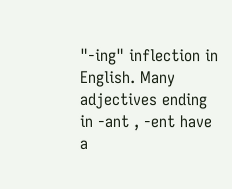"-ing" inflection in English. Many adjectives ending in -ant , -ent have a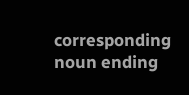corresponding noun ending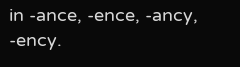in -ance, -ence, -ancy, -ency.